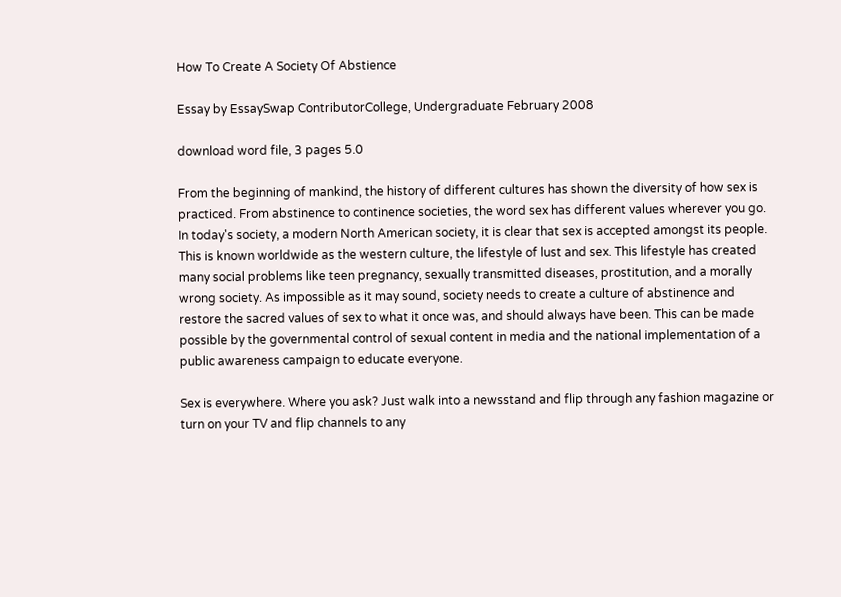How To Create A Society Of Abstience

Essay by EssaySwap ContributorCollege, Undergraduate February 2008

download word file, 3 pages 5.0

From the beginning of mankind, the history of different cultures has shown the diversity of how sex is practiced. From abstinence to continence societies, the word sex has different values wherever you go. In today's society, a modern North American society, it is clear that sex is accepted amongst its people. This is known worldwide as the western culture, the lifestyle of lust and sex. This lifestyle has created many social problems like teen pregnancy, sexually transmitted diseases, prostitution, and a morally wrong society. As impossible as it may sound, society needs to create a culture of abstinence and restore the sacred values of sex to what it once was, and should always have been. This can be made possible by the governmental control of sexual content in media and the national implementation of a public awareness campaign to educate everyone.

Sex is everywhere. Where you ask? Just walk into a newsstand and flip through any fashion magazine or turn on your TV and flip channels to any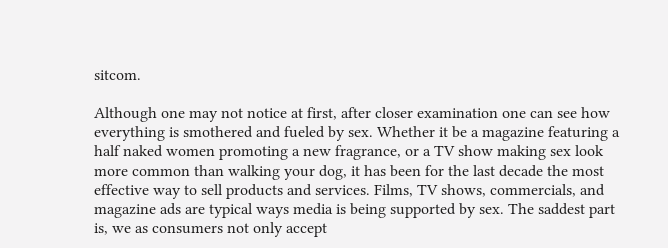sitcom.

Although one may not notice at first, after closer examination one can see how everything is smothered and fueled by sex. Whether it be a magazine featuring a half naked women promoting a new fragrance, or a TV show making sex look more common than walking your dog, it has been for the last decade the most effective way to sell products and services. Films, TV shows, commercials, and magazine ads are typical ways media is being supported by sex. The saddest part is, we as consumers not only accept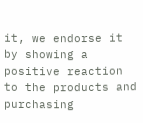it, we endorse it by showing a positive reaction to the products and purchasing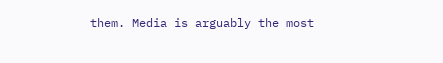them. Media is arguably the most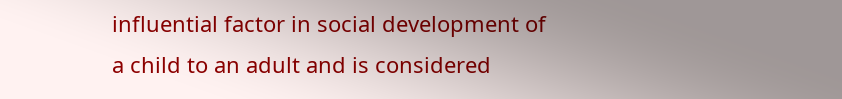influential factor in social development of a child to an adult and is considered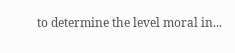to determine the level moral in...